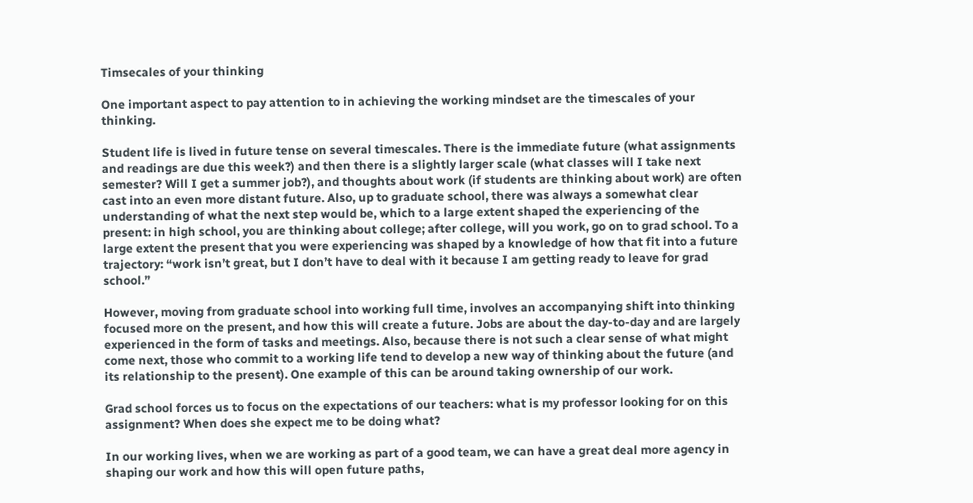Timsecales of your thinking

One important aspect to pay attention to in achieving the working mindset are the timescales of your thinking.

Student life is lived in future tense on several timescales. There is the immediate future (what assignments and readings are due this week?) and then there is a slightly larger scale (what classes will I take next semester? Will I get a summer job?), and thoughts about work (if students are thinking about work) are often cast into an even more distant future. Also, up to graduate school, there was always a somewhat clear understanding of what the next step would be, which to a large extent shaped the experiencing of the present: in high school, you are thinking about college; after college, will you work, go on to grad school. To a large extent the present that you were experiencing was shaped by a knowledge of how that fit into a future trajectory: “work isn’t great, but I don’t have to deal with it because I am getting ready to leave for grad school.”

However, moving from graduate school into working full time, involves an accompanying shift into thinking focused more on the present, and how this will create a future. Jobs are about the day-to-day and are largely experienced in the form of tasks and meetings. Also, because there is not such a clear sense of what might come next, those who commit to a working life tend to develop a new way of thinking about the future (and its relationship to the present). One example of this can be around taking ownership of our work.

Grad school forces us to focus on the expectations of our teachers: what is my professor looking for on this assignment? When does she expect me to be doing what?

In our working lives, when we are working as part of a good team, we can have a great deal more agency in shaping our work and how this will open future paths,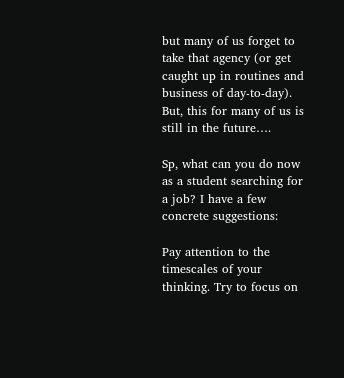but many of us forget to take that agency (or get caught up in routines and business of day-to-day). But, this for many of us is still in the future….

Sp, what can you do now as a student searching for a job? I have a few concrete suggestions:

Pay attention to the timescales of your thinking. Try to focus on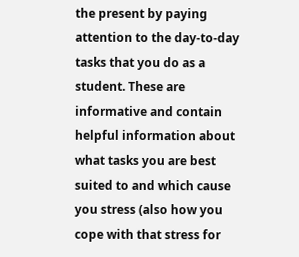the present by paying attention to the day-to-day tasks that you do as a student. These are informative and contain helpful information about what tasks you are best suited to and which cause you stress (also how you cope with that stress for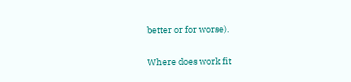better or for worse).

Where does work fit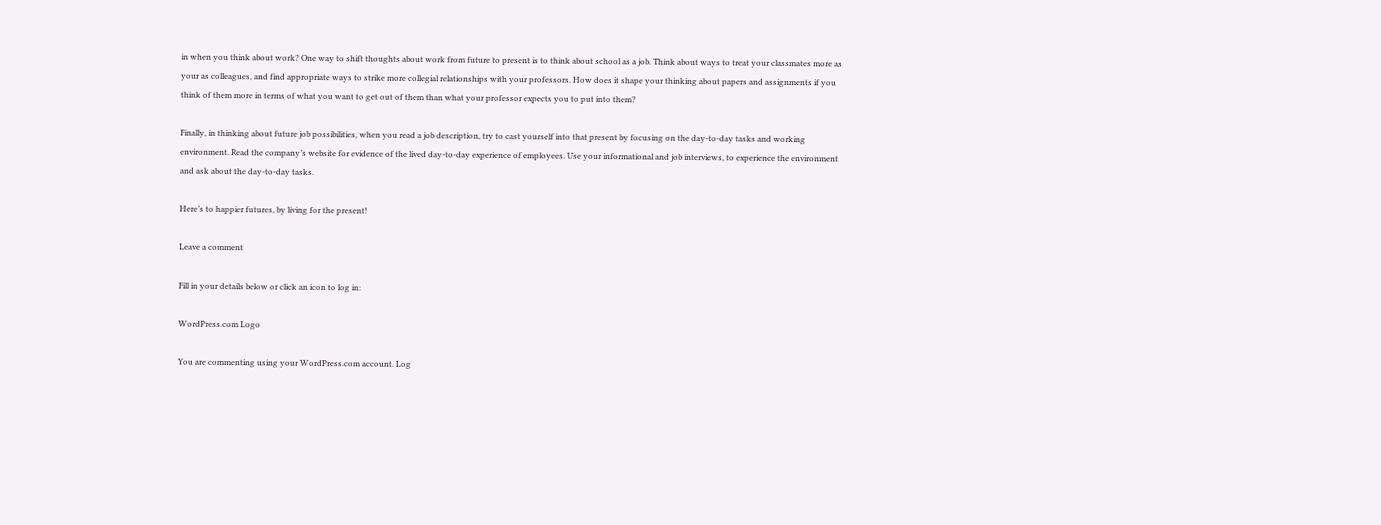in when you think about work? One way to shift thoughts about work from future to present is to think about school as a job. Think about ways to treat your classmates more as your as colleagues, and find appropriate ways to strike more collegial relationships with your professors. How does it shape your thinking about papers and assignments if you think of them more in terms of what you want to get out of them than what your professor expects you to put into them?

Finally, in thinking about future job possibilities, when you read a job description, try to cast yourself into that present by focusing on the day-to-day tasks and working environment. Read the company’s website for evidence of the lived day-to-day experience of employees. Use your informational and job interviews, to experience the environment and ask about the day-to-day tasks.

Here’s to happier futures, by living for the present!

Leave a comment

Fill in your details below or click an icon to log in:

WordPress.com Logo

You are commenting using your WordPress.com account. Log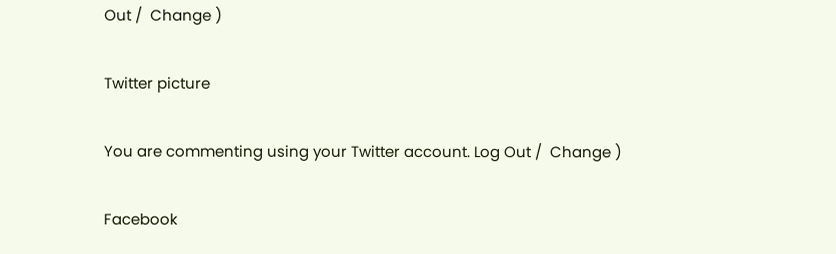Out /  Change )

Twitter picture

You are commenting using your Twitter account. Log Out /  Change )

Facebook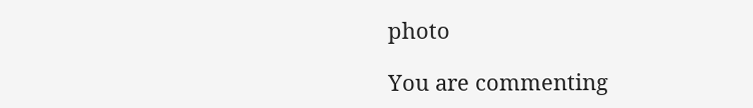photo

You are commenting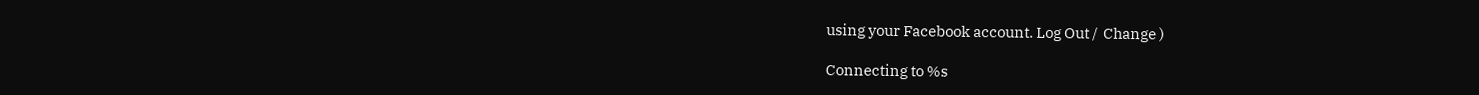using your Facebook account. Log Out /  Change )

Connecting to %s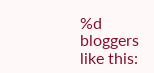%d bloggers like this: